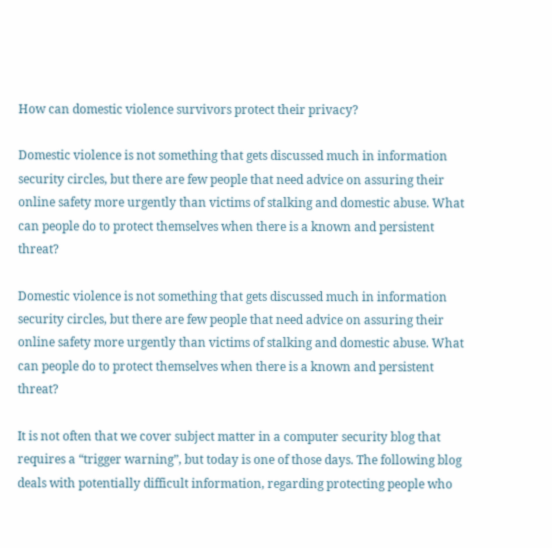How can domestic violence survivors protect their privacy?

Domestic violence is not something that gets discussed much in information security circles, but there are few people that need advice on assuring their online safety more urgently than victims of stalking and domestic abuse. What can people do to protect themselves when there is a known and persistent threat?

Domestic violence is not something that gets discussed much in information security circles, but there are few people that need advice on assuring their online safety more urgently than victims of stalking and domestic abuse. What can people do to protect themselves when there is a known and persistent threat?

It is not often that we cover subject matter in a computer security blog that requires a “trigger warning”, but today is one of those days. The following blog deals with potentially difficult information, regarding protecting people who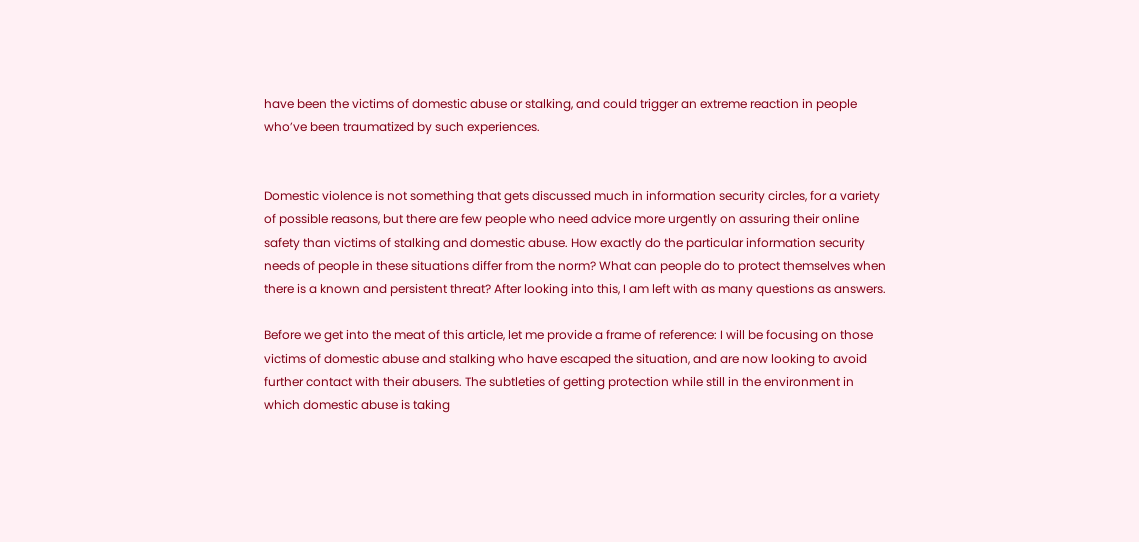have been the victims of domestic abuse or stalking, and could trigger an extreme reaction in people who’ve been traumatized by such experiences.


Domestic violence is not something that gets discussed much in information security circles, for a variety of possible reasons, but there are few people who need advice more urgently on assuring their online safety than victims of stalking and domestic abuse. How exactly do the particular information security needs of people in these situations differ from the norm? What can people do to protect themselves when there is a known and persistent threat? After looking into this, I am left with as many questions as answers.

Before we get into the meat of this article, let me provide a frame of reference: I will be focusing on those victims of domestic abuse and stalking who have escaped the situation, and are now looking to avoid further contact with their abusers. The subtleties of getting protection while still in the environment in which domestic abuse is taking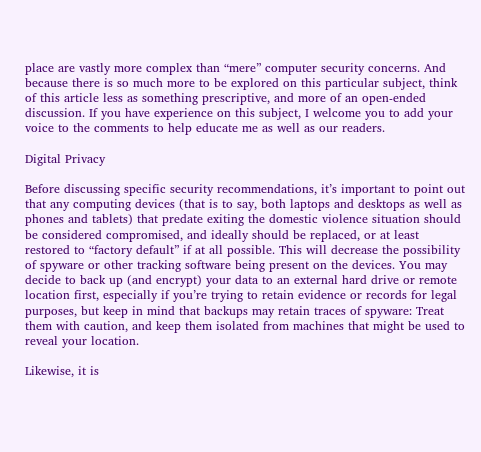place are vastly more complex than “mere” computer security concerns. And because there is so much more to be explored on this particular subject, think of this article less as something prescriptive, and more of an open-ended discussion. If you have experience on this subject, I welcome you to add your voice to the comments to help educate me as well as our readers.

Digital Privacy

Before discussing specific security recommendations, it’s important to point out that any computing devices (that is to say, both laptops and desktops as well as phones and tablets) that predate exiting the domestic violence situation should be considered compromised, and ideally should be replaced, or at least restored to “factory default” if at all possible. This will decrease the possibility of spyware or other tracking software being present on the devices. You may decide to back up (and encrypt) your data to an external hard drive or remote location first, especially if you’re trying to retain evidence or records for legal purposes, but keep in mind that backups may retain traces of spyware: Treat them with caution, and keep them isolated from machines that might be used to reveal your location.

Likewise, it is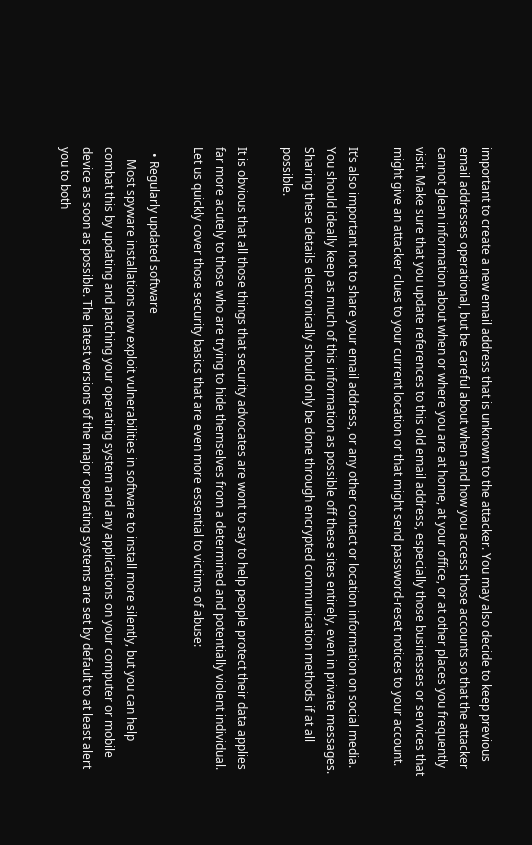important to create a new email address that is unknown to the attacker. You may also decide to keep previous email addresses operational, but be careful about when and how you access those accounts so that the attacker cannot glean information about when or where you are at home, at your office, or at other places you frequently visit. Make sure that you update references to this old email address, especially those businesses or services that might give an attacker clues to your current location or that might send password-reset notices to your account.

It’s also important not to share your email address, or any other contact or location information on social media. You should ideally keep as much of this information as possible off these sites entirely, even in private messages. Sharing these details electronically should only be done through encrypted communication methods if at all possible.

It is obvious that all those things that security advocates are wont to say to help people protect their data applies far more acutely to those who are trying to hide themselves from a determined and potentially violent individual. Let us quickly cover those security basics that are even more essential to victims of abuse:

  • Regularly updated software
    Most spyware installations now exploit vulnerabilities in software to install more silently, but you can help combat this by updating and patching your operating system and any applications on your computer or mobile device as soon as possible. The latest versions of the major operating systems are set by default to at least alert you to both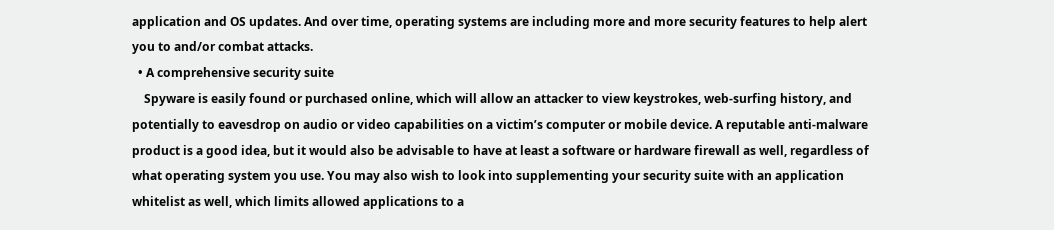application and OS updates. And over time, operating systems are including more and more security features to help alert you to and/or combat attacks.
  • A comprehensive security suite
    Spyware is easily found or purchased online, which will allow an attacker to view keystrokes, web-surfing history, and potentially to eavesdrop on audio or video capabilities on a victim’s computer or mobile device. A reputable anti-malware product is a good idea, but it would also be advisable to have at least a software or hardware firewall as well, regardless of what operating system you use. You may also wish to look into supplementing your security suite with an application whitelist as well, which limits allowed applications to a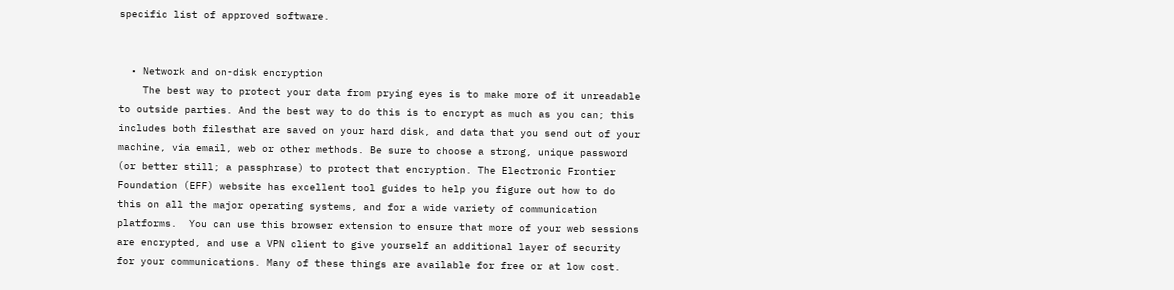specific list of approved software.


  • Network and on-disk encryption
    The best way to protect your data from prying eyes is to make more of it unreadable to outside parties. And the best way to do this is to encrypt as much as you can; this includes both filesthat are saved on your hard disk, and data that you send out of your machine, via email, web or other methods. Be sure to choose a strong, unique password (or better still; a passphrase) to protect that encryption. The Electronic Frontier Foundation (EFF) website has excellent tool guides to help you figure out how to do this on all the major operating systems, and for a wide variety of communication platforms.  You can use this browser extension to ensure that more of your web sessions are encrypted, and use a VPN client to give yourself an additional layer of security for your communications. Many of these things are available for free or at low cost.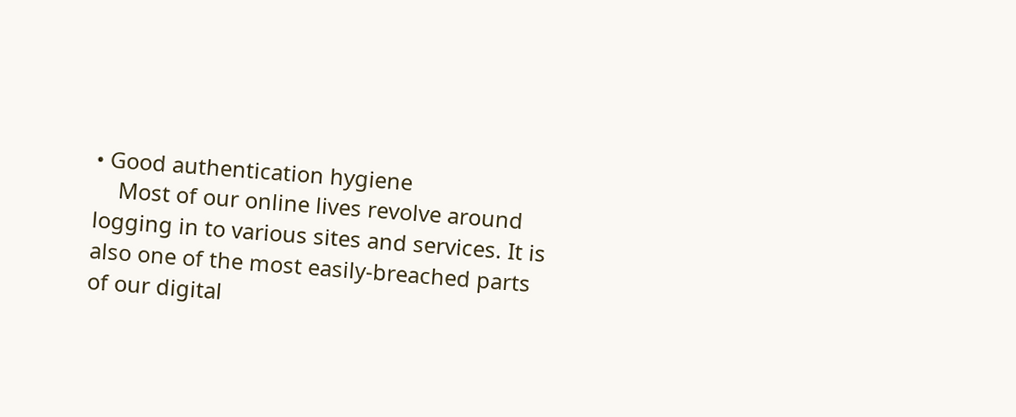• Good authentication hygiene
    Most of our online lives revolve around logging in to various sites and services. It is also one of the most easily-breached parts of our digital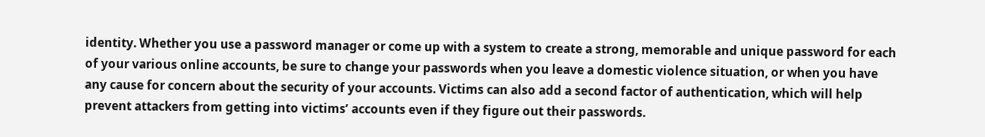identity. Whether you use a password manager or come up with a system to create a strong, memorable and unique password for each of your various online accounts, be sure to change your passwords when you leave a domestic violence situation, or when you have any cause for concern about the security of your accounts. Victims can also add a second factor of authentication, which will help prevent attackers from getting into victims’ accounts even if they figure out their passwords.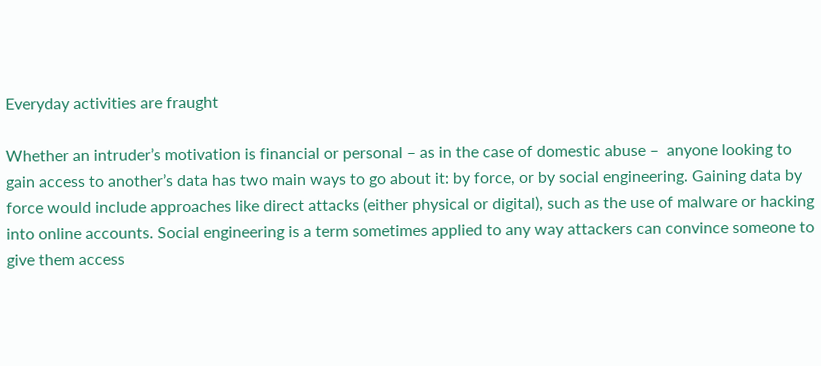Everyday activities are fraught

Whether an intruder’s motivation is financial or personal – as in the case of domestic abuse –  anyone looking to gain access to another’s data has two main ways to go about it: by force, or by social engineering. Gaining data by force would include approaches like direct attacks (either physical or digital), such as the use of malware or hacking into online accounts. Social engineering is a term sometimes applied to any way attackers can convince someone to give them access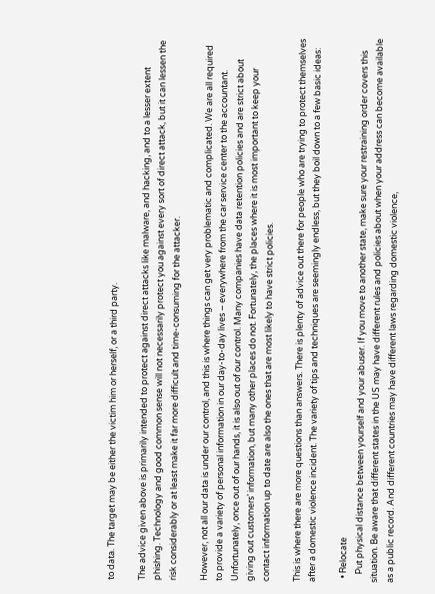to data. The target may be either the victim him or herself, or a third party.

The advice given above is primarily intended to protect against direct attacks like malware, and hacking, and to a lesser extent phishing. Technology and good common sense will not necessarily protect you against every sort of direct attack, but it can lessen the risk considerably or at least make it far more difficult and time-consuming for the attacker.

However, not all our data is under our control, and this is where things can get very problematic and complicated. We are all required to provide a variety of personal information in our day-to-day lives – everywhere from the car service center to the accountant. Unfortunately, once out of our hands, it is also out of our control. Many companies have data retention policies and are strict about giving out customers’ information, but many other places do not. Fortunately, the places where it is most important to keep your contact information up to date are also the ones that are most likely to have strict policies.

This is where there are more questions than answers. There is plenty of advice out there for people who are trying to protect themselves after a domestic violence incident. The variety of tips and techniques are seemingly endless, but they boil down to a few basic ideas:

  • Relocate
    Put physical distance between yourself and your abuser. If you move to another state, make sure your restraining order covers this situation. Be aware that different states in the US may have different rules and policies about when your address can become available as a public record. And different countries may have different laws regarding domestic violence,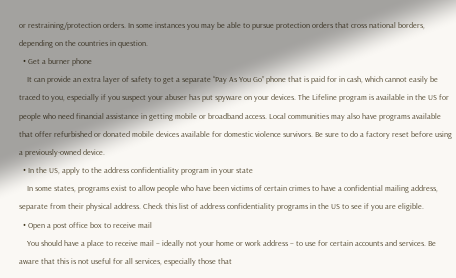or restraining/protection orders. In some instances you may be able to pursue protection orders that cross national borders, depending on the countries in question.
  • Get a burner phone
    It can provide an extra layer of safety to get a separate “Pay As You Go” phone that is paid for in cash, which cannot easily be traced to you, especially if you suspect your abuser has put spyware on your devices. The Lifeline program is available in the US for people who need financial assistance in getting mobile or broadband access. Local communities may also have programs available that offer refurbished or donated mobile devices available for domestic violence survivors. Be sure to do a factory reset before using a previously-owned device.
  • In the US, apply to the address confidentiality program in your state
    In some states, programs exist to allow people who have been victims of certain crimes to have a confidential mailing address, separate from their physical address. Check this list of address confidentiality programs in the US to see if you are eligible.
  • Open a post office box to receive mail
    You should have a place to receive mail – ideally not your home or work address – to use for certain accounts and services. Be aware that this is not useful for all services, especially those that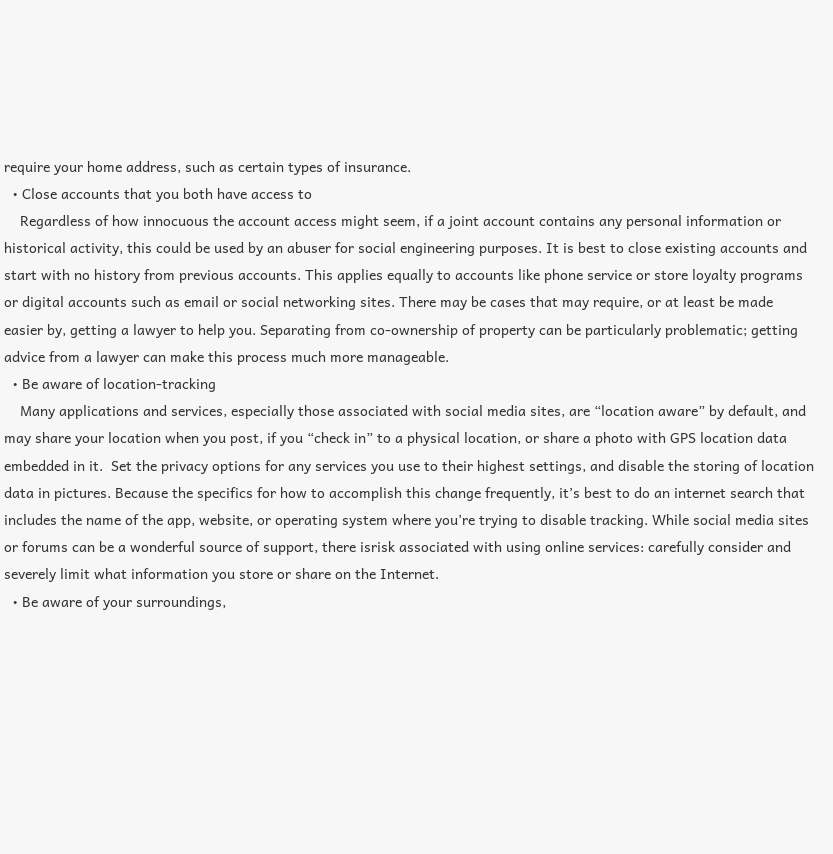require your home address, such as certain types of insurance.
  • Close accounts that you both have access to
    Regardless of how innocuous the account access might seem, if a joint account contains any personal information or historical activity, this could be used by an abuser for social engineering purposes. It is best to close existing accounts and start with no history from previous accounts. This applies equally to accounts like phone service or store loyalty programs or digital accounts such as email or social networking sites. There may be cases that may require, or at least be made easier by, getting a lawyer to help you. Separating from co-ownership of property can be particularly problematic; getting advice from a lawyer can make this process much more manageable.
  • Be aware of location-tracking
    Many applications and services, especially those associated with social media sites, are “location aware” by default, and may share your location when you post, if you “check in” to a physical location, or share a photo with GPS location data embedded in it.  Set the privacy options for any services you use to their highest settings, and disable the storing of location data in pictures. Because the specifics for how to accomplish this change frequently, it’s best to do an internet search that includes the name of the app, website, or operating system where you’re trying to disable tracking. While social media sites or forums can be a wonderful source of support, there isrisk associated with using online services: carefully consider and severely limit what information you store or share on the Internet.
  • Be aware of your surroundings,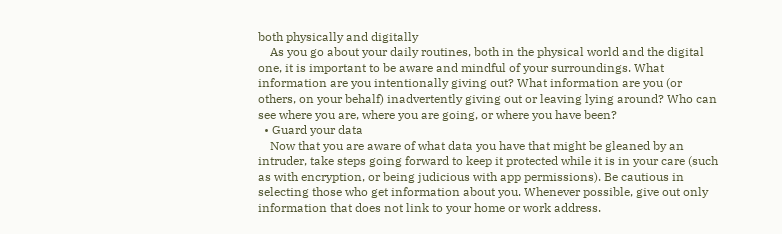both physically and digitally
    As you go about your daily routines, both in the physical world and the digital one, it is important to be aware and mindful of your surroundings. What information are you intentionally giving out? What information are you (or others, on your behalf) inadvertently giving out or leaving lying around? Who can see where you are, where you are going, or where you have been?
  • Guard your data
    Now that you are aware of what data you have that might be gleaned by an intruder, take steps going forward to keep it protected while it is in your care (such as with encryption, or being judicious with app permissions). Be cautious in selecting those who get information about you. Whenever possible, give out only information that does not link to your home or work address.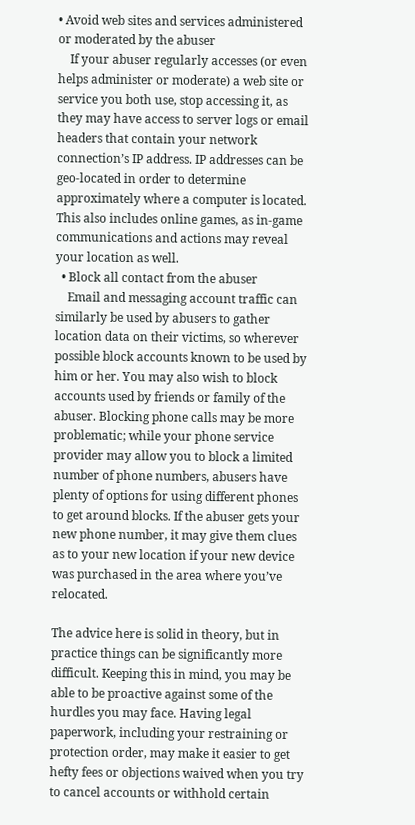• Avoid web sites and services administered or moderated by the abuser
    If your abuser regularly accesses (or even helps administer or moderate) a web site or service you both use, stop accessing it, as they may have access to server logs or email headers that contain your network connection’s IP address. IP addresses can be geo-located in order to determine approximately where a computer is located. This also includes online games, as in-game communications and actions may reveal your location as well.
  • Block all contact from the abuser
    Email and messaging account traffic can similarly be used by abusers to gather location data on their victims, so wherever possible block accounts known to be used by him or her. You may also wish to block accounts used by friends or family of the abuser. Blocking phone calls may be more problematic; while your phone service provider may allow you to block a limited number of phone numbers, abusers have plenty of options for using different phones to get around blocks. If the abuser gets your new phone number, it may give them clues as to your new location if your new device was purchased in the area where you’ve relocated.

The advice here is solid in theory, but in practice things can be significantly more difficult. Keeping this in mind, you may be able to be proactive against some of the hurdles you may face. Having legal paperwork, including your restraining or protection order, may make it easier to get hefty fees or objections waived when you try to cancel accounts or withhold certain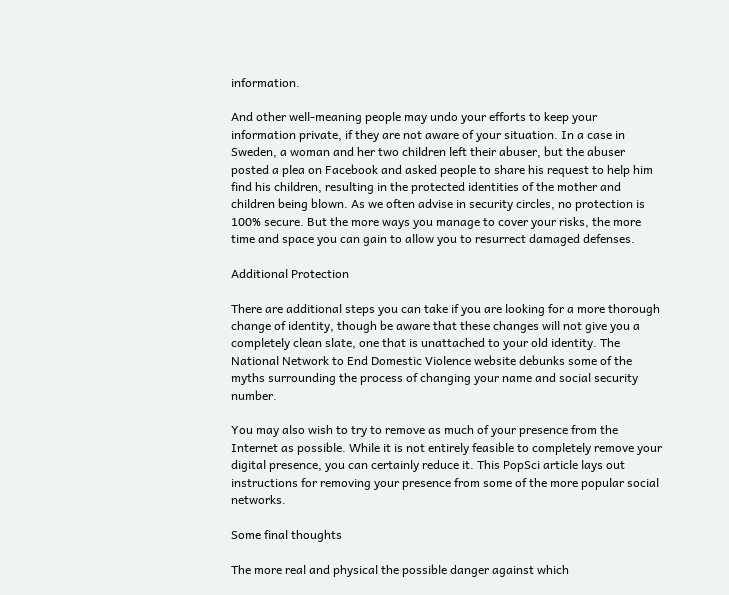information.

And other well-meaning people may undo your efforts to keep your information private, if they are not aware of your situation. In a case in Sweden, a woman and her two children left their abuser, but the abuser posted a plea on Facebook and asked people to share his request to help him find his children, resulting in the protected identities of the mother and children being blown. As we often advise in security circles, no protection is 100% secure. But the more ways you manage to cover your risks, the more time and space you can gain to allow you to resurrect damaged defenses.

Additional Protection

There are additional steps you can take if you are looking for a more thorough change of identity, though be aware that these changes will not give you a completely clean slate, one that is unattached to your old identity. The National Network to End Domestic Violence website debunks some of the myths surrounding the process of changing your name and social security number.

You may also wish to try to remove as much of your presence from the Internet as possible. While it is not entirely feasible to completely remove your digital presence, you can certainly reduce it. This PopSci article lays out instructions for removing your presence from some of the more popular social networks.

Some final thoughts

The more real and physical the possible danger against which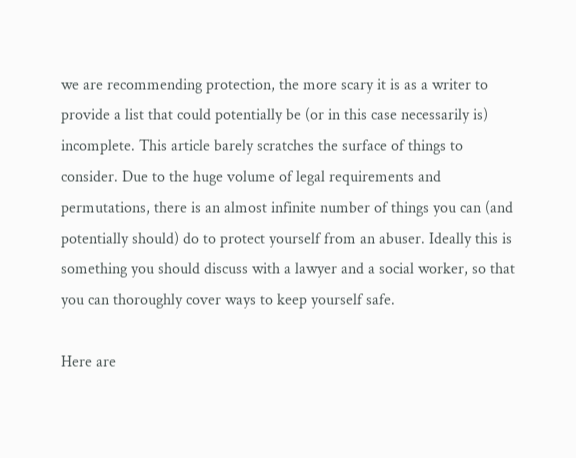we are recommending protection, the more scary it is as a writer to provide a list that could potentially be (or in this case necessarily is) incomplete. This article barely scratches the surface of things to consider. Due to the huge volume of legal requirements and permutations, there is an almost infinite number of things you can (and potentially should) do to protect yourself from an abuser. Ideally this is something you should discuss with a lawyer and a social worker, so that you can thoroughly cover ways to keep yourself safe.

Here are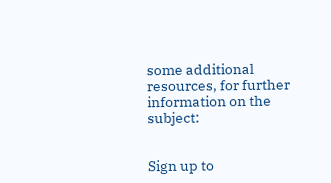some additional resources, for further information on the subject:


Sign up to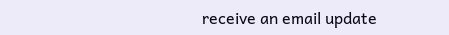receive an email update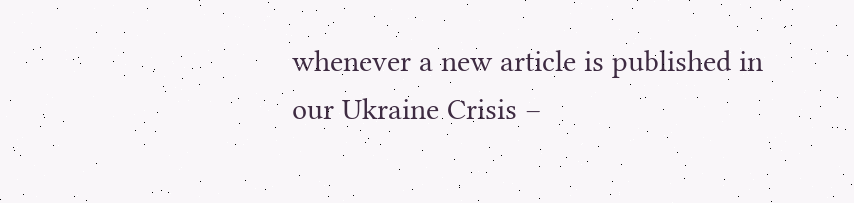whenever a new article is published in our Ukraine Crisis –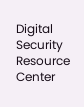Digital Security Resource Center